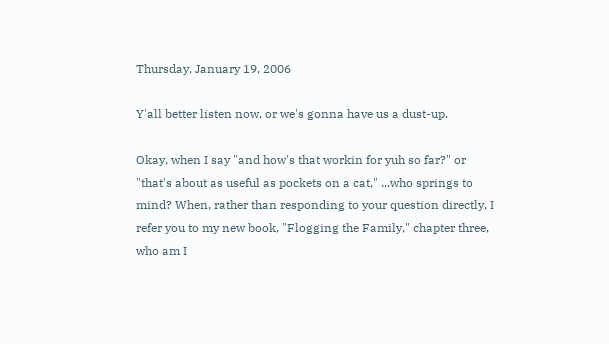Thursday, January 19, 2006

Y'all better listen now, or we's gonna have us a dust-up.

Okay, when I say "and how's that workin for yuh so far?" or "that's about as useful as pockets on a cat," ...who springs to mind? When, rather than responding to your question directly, I refer you to my new book, "Flogging the Family," chapter three, who am I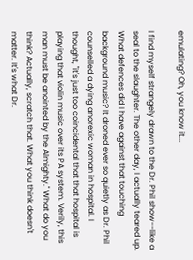emulating? Oh, you know it...

I find myself strangely drawn to the Dr. Phil show--like a seal to the slaughter. The other day, I actually teared up. What defences did I have against that touching background music? It droned ever so quietly as Dr. Phil counselled a dying anorexic woman in hospital. I thought, "it's just too coincidental that that hospital is playing that violin music over its PA system. Verily, this man must be anointed by the Almighty." What do you think? Actually, scratch that. What you think doesn't matter. It's what Dr.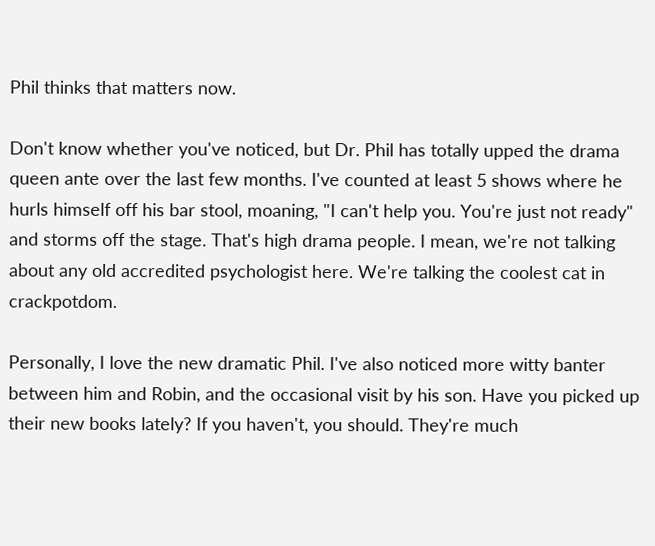Phil thinks that matters now.

Don't know whether you've noticed, but Dr. Phil has totally upped the drama queen ante over the last few months. I've counted at least 5 shows where he hurls himself off his bar stool, moaning, "I can't help you. You're just not ready" and storms off the stage. That's high drama people. I mean, we're not talking about any old accredited psychologist here. We're talking the coolest cat in crackpotdom.

Personally, I love the new dramatic Phil. I've also noticed more witty banter between him and Robin, and the occasional visit by his son. Have you picked up their new books lately? If you haven't, you should. They're much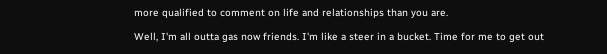more qualified to comment on life and relationships than you are.

Well, I'm all outta gas now friends. I'm like a steer in a bucket. Time for me to get out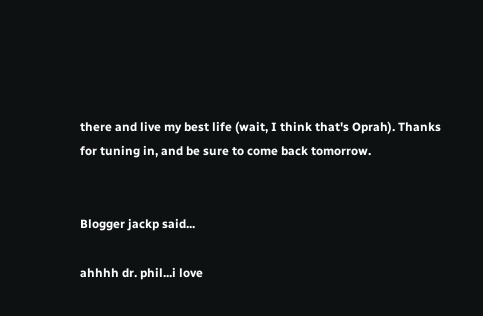there and live my best life (wait, I think that's Oprah). Thanks for tuning in, and be sure to come back tomorrow.


Blogger jackp said...

ahhhh dr. phil...i love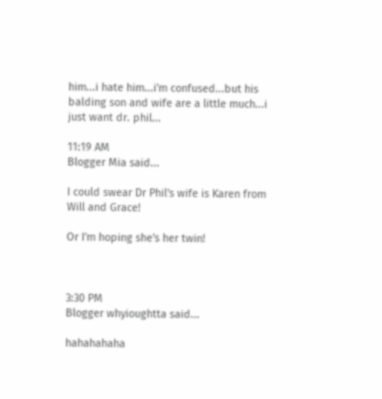him...i hate him...i'm confused...but his balding son and wife are a little much...i just want dr. phil...

11:19 AM
Blogger Mia said...

I could swear Dr Phil's wife is Karen from Will and Grace!

Or I'm hoping she's her twin!



3:30 PM
Blogger whyioughtta said...

hahahahaha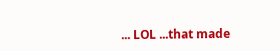... LOL ...that made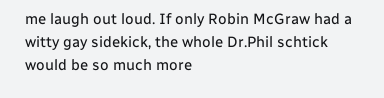me laugh out loud. If only Robin McGraw had a witty gay sidekick, the whole Dr.Phil schtick would be so much more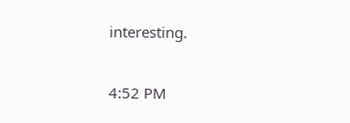interesting.

4:52 PM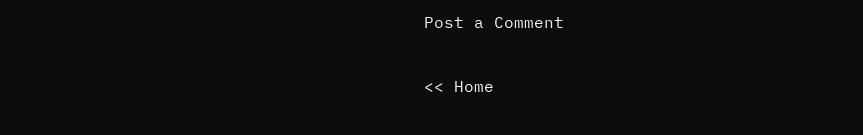Post a Comment

<< Home